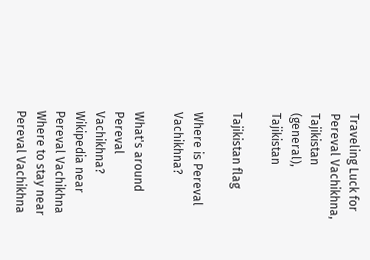Traveling Luck for Pereval Vachikhna, Tajikistan (general), Tajikistan

Tajikistan flag

Where is Pereval Vachikhna?

What's around Pereval Vachikhna?
Wikipedia near Pereval Vachikhna
Where to stay near Pereval Vachikhna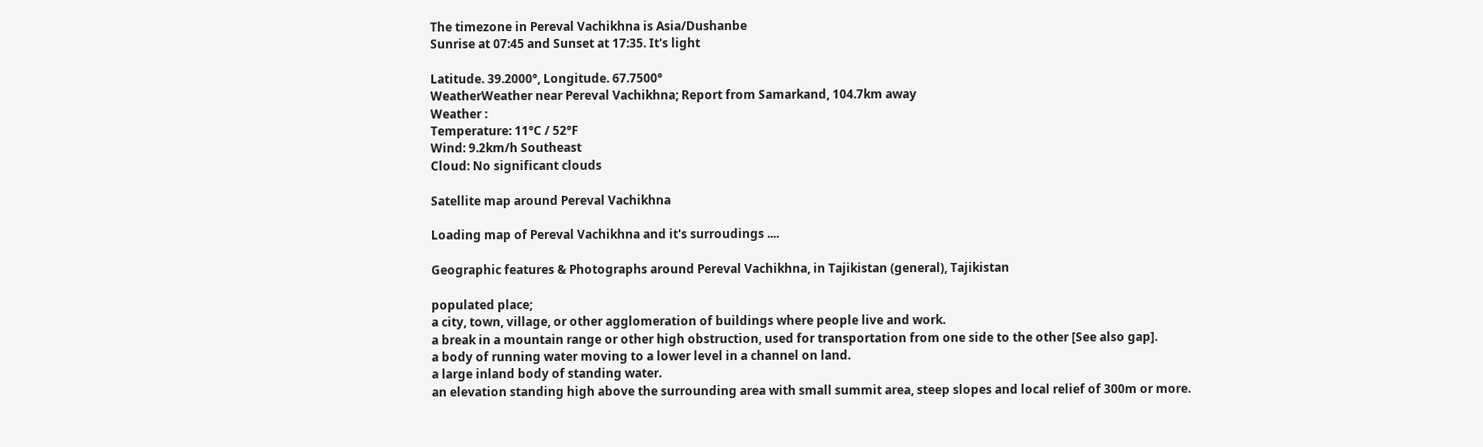The timezone in Pereval Vachikhna is Asia/Dushanbe
Sunrise at 07:45 and Sunset at 17:35. It's light

Latitude. 39.2000°, Longitude. 67.7500°
WeatherWeather near Pereval Vachikhna; Report from Samarkand, 104.7km away
Weather :
Temperature: 11°C / 52°F
Wind: 9.2km/h Southeast
Cloud: No significant clouds

Satellite map around Pereval Vachikhna

Loading map of Pereval Vachikhna and it's surroudings ....

Geographic features & Photographs around Pereval Vachikhna, in Tajikistan (general), Tajikistan

populated place;
a city, town, village, or other agglomeration of buildings where people live and work.
a break in a mountain range or other high obstruction, used for transportation from one side to the other [See also gap].
a body of running water moving to a lower level in a channel on land.
a large inland body of standing water.
an elevation standing high above the surrounding area with small summit area, steep slopes and local relief of 300m or more.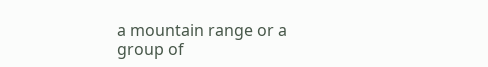a mountain range or a group of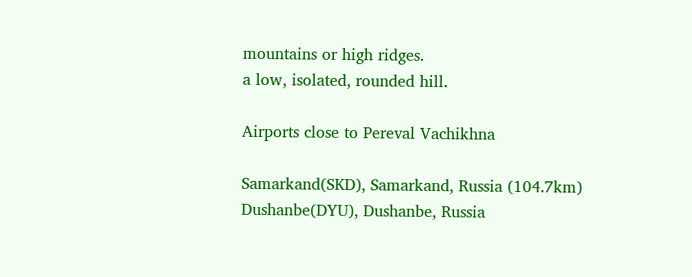mountains or high ridges.
a low, isolated, rounded hill.

Airports close to Pereval Vachikhna

Samarkand(SKD), Samarkand, Russia (104.7km)
Dushanbe(DYU), Dushanbe, Russia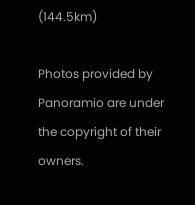(144.5km)

Photos provided by Panoramio are under the copyright of their owners.